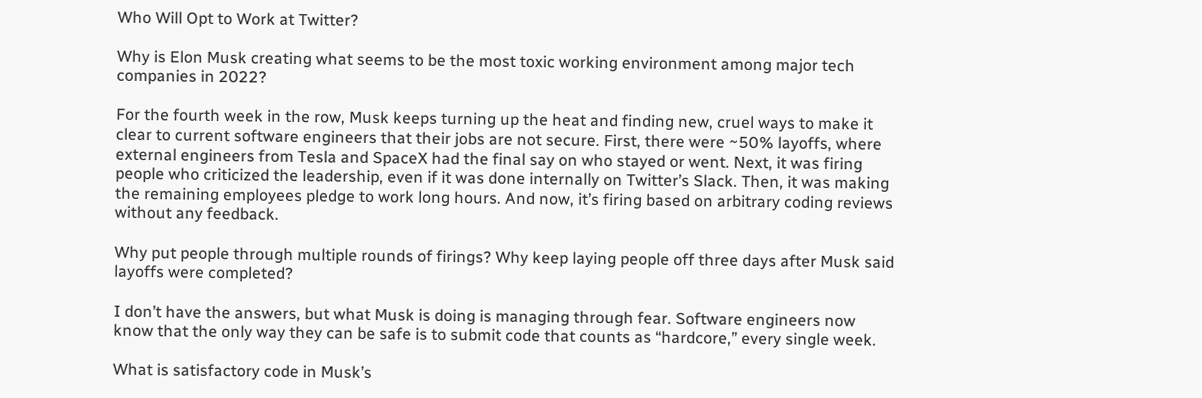Who Will Opt to Work at Twitter?

Why is Elon Musk creating what seems to be the most toxic working environment among major tech companies in 2022?

For the fourth week in the row, Musk keeps turning up the heat and finding new, cruel ways to make it clear to current software engineers that their jobs are not secure. First, there were ~50% layoffs, where external engineers from Tesla and SpaceX had the final say on who stayed or went. Next, it was firing people who criticized the leadership, even if it was done internally on Twitter’s Slack. Then, it was making the remaining employees pledge to work long hours. And now, it’s firing based on arbitrary coding reviews without any feedback.

Why put people through multiple rounds of firings? Why keep laying people off three days after Musk said layoffs were completed?

I don’t have the answers, but what Musk is doing is managing through fear. Software engineers now know that the only way they can be safe is to submit code that counts as “hardcore,” every single week.

What is satisfactory code in Musk’s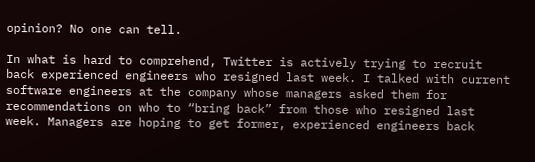opinion? No one can tell.

In what is hard to comprehend, Twitter is actively trying to recruit back experienced engineers who resigned last week. I talked with current software engineers at the company whose managers asked them for recommendations on who to “bring back” from those who resigned last week. Managers are hoping to get former, experienced engineers back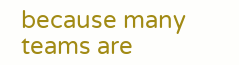because many teams are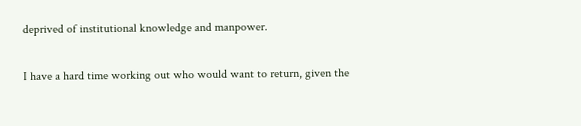deprived of institutional knowledge and manpower.

I have a hard time working out who would want to return, given the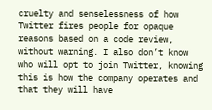cruelty and senselessness of how Twitter fires people for opaque reasons based on a code review, without warning. I also don’t know who will opt to join Twitter, knowing this is how the company operates and that they will have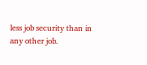less job security than in any other job.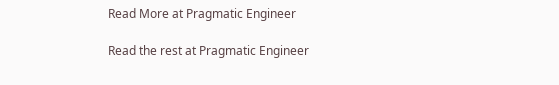Read More at Pragmatic Engineer

Read the rest at Pragmatic Engineer